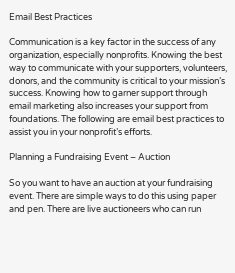Email Best Practices

Communication is a key factor in the success of any organization, especially nonprofits. Knowing the best way to communicate with your supporters, volunteers, donors, and the community is critical to your mission’s success. Knowing how to garner support through email marketing also increases your support from foundations. The following are email best practices to assist you in your nonprofit’s efforts.

Planning a Fundraising Event – Auction

So you want to have an auction at your fundraising event. There are simple ways to do this using paper and pen. There are live auctioneers who can run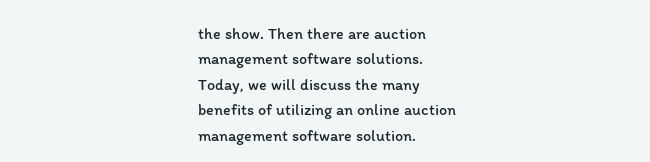the show. Then there are auction management software solutions. Today, we will discuss the many benefits of utilizing an online auction management software solution.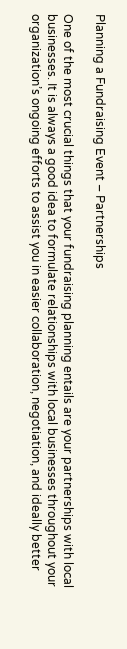Planning a Fundraising Event – Partnerships

One of the most crucial things that your fundraising planning entails are your partnerships with local businesses. It is always a good idea to formulate relationships with local businesses throughout your organization’s ongoing efforts to assist you in easier collaboration, negotiation, and ideally better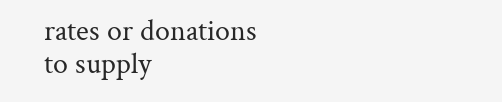rates or donations to supply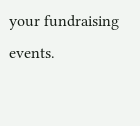your fundraising events.